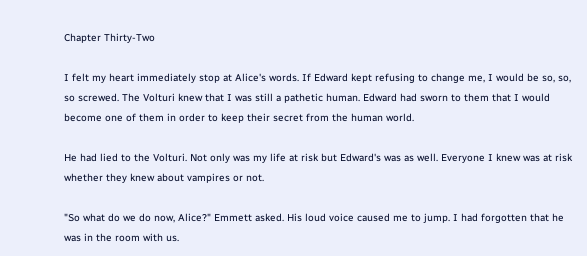Chapter Thirty-Two

I felt my heart immediately stop at Alice's words. If Edward kept refusing to change me, I would be so, so, so screwed. The Volturi knew that I was still a pathetic human. Edward had sworn to them that I would become one of them in order to keep their secret from the human world.

He had lied to the Volturi. Not only was my life at risk but Edward's was as well. Everyone I knew was at risk whether they knew about vampires or not.

"So what do we do now, Alice?" Emmett asked. His loud voice caused me to jump. I had forgotten that he was in the room with us.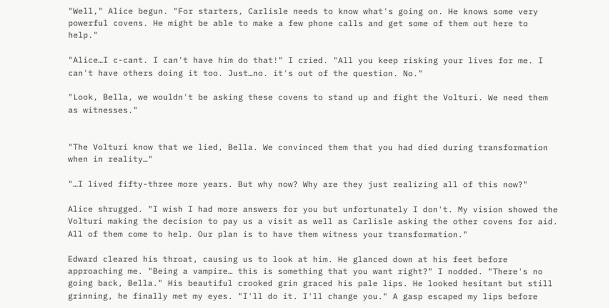"Well," Alice begun. "For starters, Carlisle needs to know what's going on. He knows some very powerful covens. He might be able to make a few phone calls and get some of them out here to help."

"Alice…I c-cant. I can't have him do that!" I cried. "All you keep risking your lives for me. I can't have others doing it too. Just…no. it's out of the question. No."

"Look, Bella, we wouldn't be asking these covens to stand up and fight the Volturi. We need them as witnesses."


"The Volturi know that we lied, Bella. We convinced them that you had died during transformation when in reality…"

"…I lived fifty-three more years. But why now? Why are they just realizing all of this now?"

Alice shrugged. "I wish I had more answers for you but unfortunately I don't. My vision showed the Volturi making the decision to pay us a visit as well as Carlisle asking the other covens for aid. All of them come to help. Our plan is to have them witness your transformation."

Edward cleared his throat, causing us to look at him. He glanced down at his feet before approaching me. "Being a vampire… this is something that you want right?" I nodded. "There's no going back, Bella." His beautiful crooked grin graced his pale lips. He looked hesitant but still grinning, he finally met my eyes. "I'll do it. I'll change you." A gasp escaped my lips before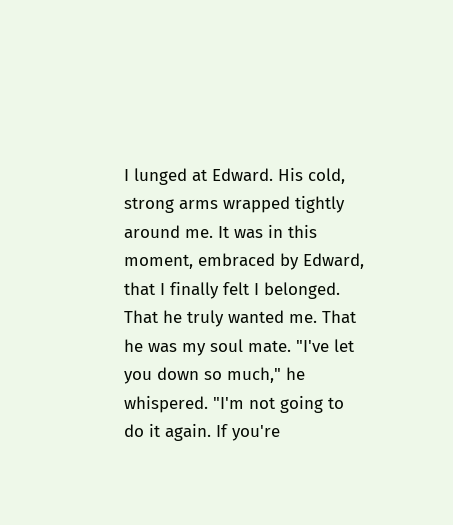I lunged at Edward. His cold, strong arms wrapped tightly around me. It was in this moment, embraced by Edward, that I finally felt I belonged. That he truly wanted me. That he was my soul mate. "I've let you down so much," he whispered. "I'm not going to do it again. If you're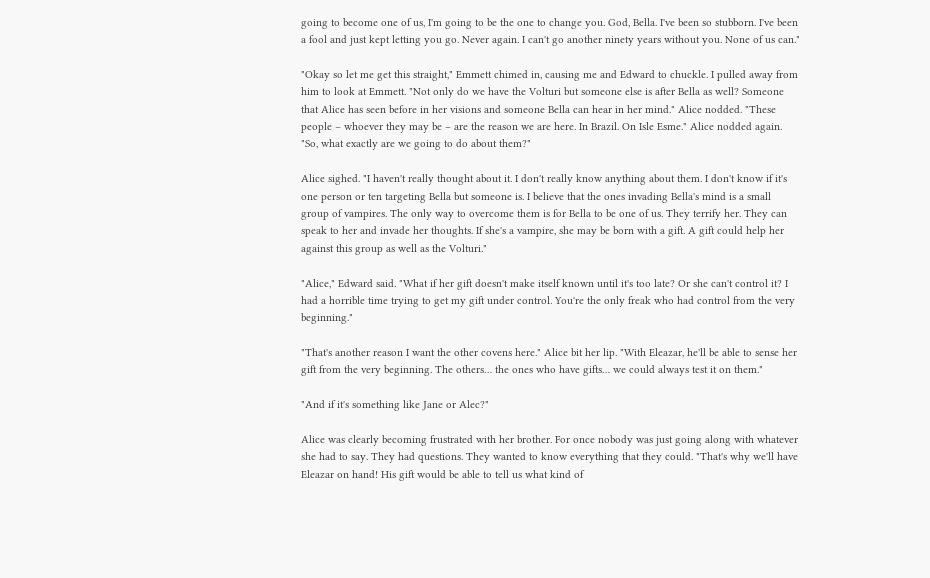going to become one of us, I'm going to be the one to change you. God, Bella. I've been so stubborn. I've been a fool and just kept letting you go. Never again. I can't go another ninety years without you. None of us can."

"Okay so let me get this straight," Emmett chimed in, causing me and Edward to chuckle. I pulled away from him to look at Emmett. "Not only do we have the Volturi but someone else is after Bella as well? Someone that Alice has seen before in her visions and someone Bella can hear in her mind." Alice nodded. "These people – whoever they may be – are the reason we are here. In Brazil. On Isle Esme." Alice nodded again. "So, what exactly are we going to do about them?"

Alice sighed. "I haven't really thought about it. I don't really know anything about them. I don't know if it's one person or ten targeting Bella but someone is. I believe that the ones invading Bella's mind is a small group of vampires. The only way to overcome them is for Bella to be one of us. They terrify her. They can speak to her and invade her thoughts. If she's a vampire, she may be born with a gift. A gift could help her against this group as well as the Volturi."

"Alice," Edward said. "What if her gift doesn't make itself known until it's too late? Or she can't control it? I had a horrible time trying to get my gift under control. You're the only freak who had control from the very beginning."

"That's another reason I want the other covens here." Alice bit her lip. "With Eleazar, he'll be able to sense her gift from the very beginning. The others… the ones who have gifts… we could always test it on them."

"And if it's something like Jane or Alec?"

Alice was clearly becoming frustrated with her brother. For once nobody was just going along with whatever she had to say. They had questions. They wanted to know everything that they could. "That's why we'll have Eleazar on hand! His gift would be able to tell us what kind of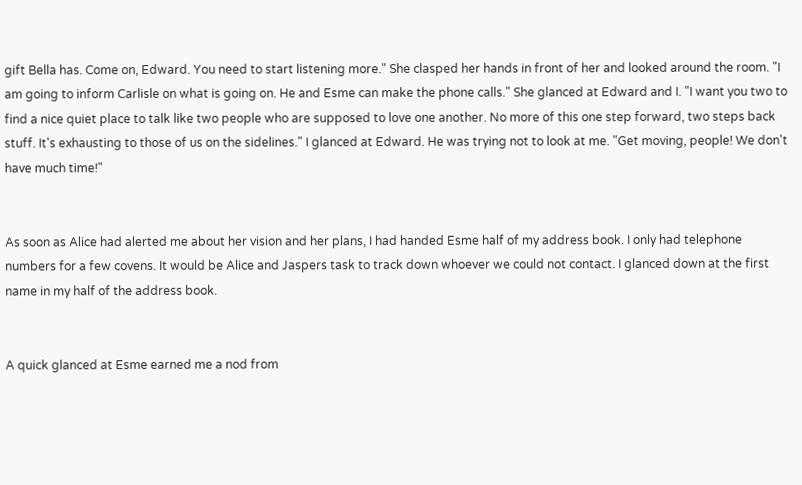gift Bella has. Come on, Edward. You need to start listening more." She clasped her hands in front of her and looked around the room. "I am going to inform Carlisle on what is going on. He and Esme can make the phone calls." She glanced at Edward and I. "I want you two to find a nice quiet place to talk like two people who are supposed to love one another. No more of this one step forward, two steps back stuff. It's exhausting to those of us on the sidelines." I glanced at Edward. He was trying not to look at me. "Get moving, people! We don't have much time!"


As soon as Alice had alerted me about her vision and her plans, I had handed Esme half of my address book. I only had telephone numbers for a few covens. It would be Alice and Jaspers task to track down whoever we could not contact. I glanced down at the first name in my half of the address book.


A quick glanced at Esme earned me a nod from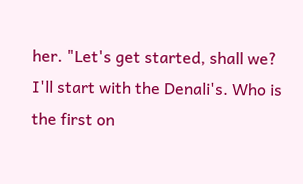her. "Let's get started, shall we? I'll start with the Denali's. Who is the first on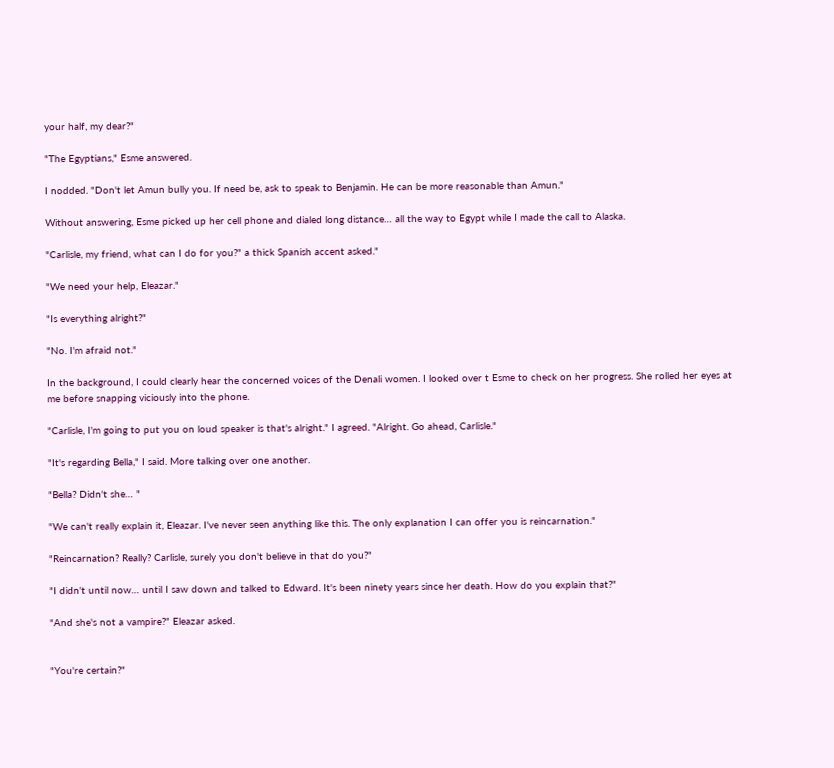your half, my dear?"

"The Egyptians," Esme answered.

I nodded. "Don't let Amun bully you. If need be, ask to speak to Benjamin. He can be more reasonable than Amun."

Without answering, Esme picked up her cell phone and dialed long distance… all the way to Egypt while I made the call to Alaska.

"Carlisle, my friend, what can I do for you?" a thick Spanish accent asked."

"We need your help, Eleazar."

"Is everything alright?"

"No. I'm afraid not."

In the background, I could clearly hear the concerned voices of the Denali women. I looked over t Esme to check on her progress. She rolled her eyes at me before snapping viciously into the phone.

"Carlisle, I'm going to put you on loud speaker is that's alright." I agreed. "Alright. Go ahead, Carlisle."

"It's regarding Bella," I said. More talking over one another.

"Bella? Didn't she… "

"We can't really explain it, Eleazar. I've never seen anything like this. The only explanation I can offer you is reincarnation."

"Reincarnation? Really? Carlisle, surely you don't believe in that do you?"

"I didn't until now… until I saw down and talked to Edward. It's been ninety years since her death. How do you explain that?"

"And she's not a vampire?" Eleazar asked.


"You're certain?"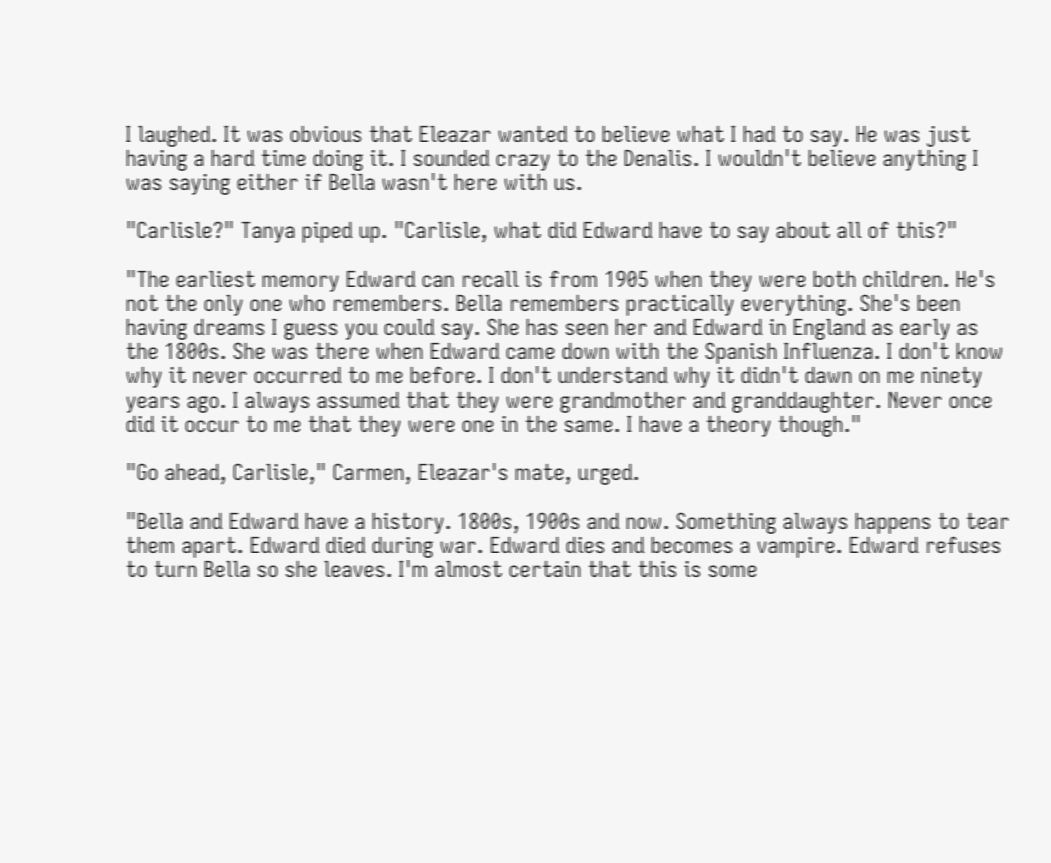I laughed. It was obvious that Eleazar wanted to believe what I had to say. He was just having a hard time doing it. I sounded crazy to the Denalis. I wouldn't believe anything I was saying either if Bella wasn't here with us.

"Carlisle?" Tanya piped up. "Carlisle, what did Edward have to say about all of this?"

"The earliest memory Edward can recall is from 1905 when they were both children. He's not the only one who remembers. Bella remembers practically everything. She's been having dreams I guess you could say. She has seen her and Edward in England as early as the 1800s. She was there when Edward came down with the Spanish Influenza. I don't know why it never occurred to me before. I don't understand why it didn't dawn on me ninety years ago. I always assumed that they were grandmother and granddaughter. Never once did it occur to me that they were one in the same. I have a theory though."

"Go ahead, Carlisle," Carmen, Eleazar's mate, urged.

"Bella and Edward have a history. 1800s, 1900s and now. Something always happens to tear them apart. Edward died during war. Edward dies and becomes a vampire. Edward refuses to turn Bella so she leaves. I'm almost certain that this is some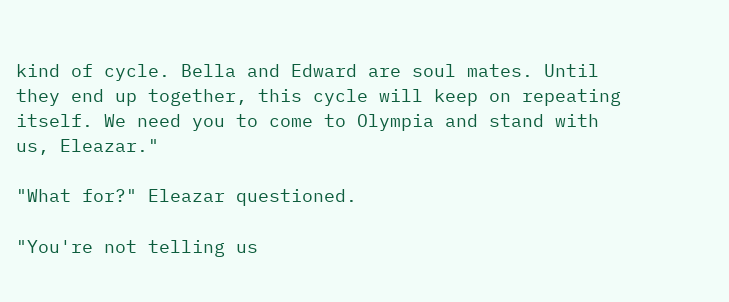kind of cycle. Bella and Edward are soul mates. Until they end up together, this cycle will keep on repeating itself. We need you to come to Olympia and stand with us, Eleazar."

"What for?" Eleazar questioned.

"You're not telling us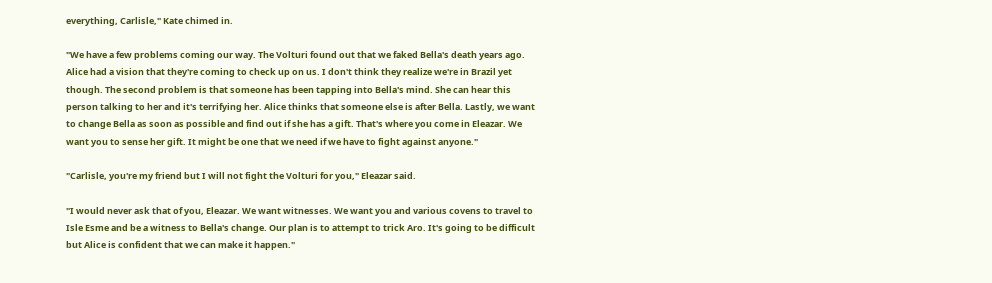everything, Carlisle," Kate chimed in.

"We have a few problems coming our way. The Volturi found out that we faked Bella's death years ago. Alice had a vision that they're coming to check up on us. I don't think they realize we're in Brazil yet though. The second problem is that someone has been tapping into Bella's mind. She can hear this person talking to her and it's terrifying her. Alice thinks that someone else is after Bella. Lastly, we want to change Bella as soon as possible and find out if she has a gift. That's where you come in Eleazar. We want you to sense her gift. It might be one that we need if we have to fight against anyone."

"Carlisle, you're my friend but I will not fight the Volturi for you," Eleazar said.

"I would never ask that of you, Eleazar. We want witnesses. We want you and various covens to travel to Isle Esme and be a witness to Bella's change. Our plan is to attempt to trick Aro. It's going to be difficult but Alice is confident that we can make it happen."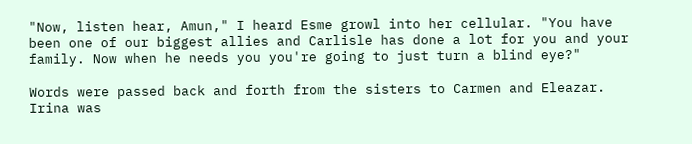"Now, listen hear, Amun," I heard Esme growl into her cellular. "You have been one of our biggest allies and Carlisle has done a lot for you and your family. Now when he needs you you're going to just turn a blind eye?"

Words were passed back and forth from the sisters to Carmen and Eleazar. Irina was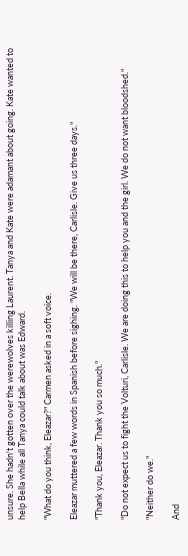unsure. She hadn't gotten over the werewolves killing Laurent. Tanya and Kate were adamant about going. Kate wanted to help Bella while all Tanya could talk about was Edward.

"What do you think, Eleazar?" Carmen asked in a soft voice.

Eleazar muttered a few words in Spanish before sighing. "We will be there, Carlisle. Give us three days."

"Thank you, Eleazar. Thank you so much."

"Do not expect us to fight the Volturi, Carlisle. We are doing this to help you and the girl. We do not want bloodshed."

"Neither do we."

And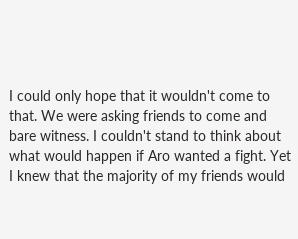I could only hope that it wouldn't come to that. We were asking friends to come and bare witness. I couldn't stand to think about what would happen if Aro wanted a fight. Yet I knew that the majority of my friends would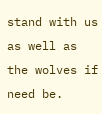stand with us as well as the wolves if need be.